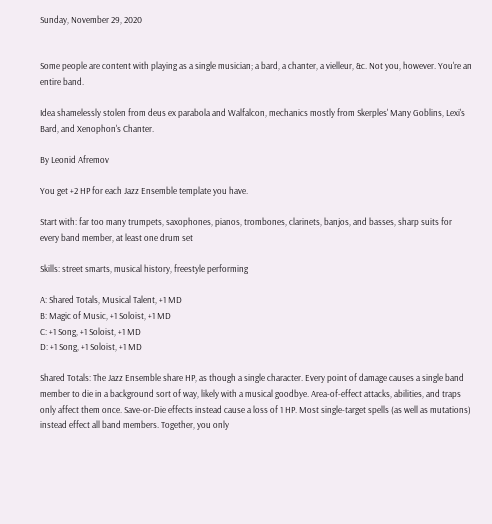Sunday, November 29, 2020


Some people are content with playing as a single musician; a bard, a chanter, a vielleur, &c. Not you, however. You're an entire band.

Idea shamelessly stolen from deus ex parabola and Walfalcon, mechanics mostly from Skerples' Many Goblins, Lexi's Bard, and Xenophon's Chanter.

By Leonid Afremov

You get +2 HP for each Jazz Ensemble template you have.

Start with: far too many trumpets, saxophones, pianos, trombones, clarinets, banjos, and basses, sharp suits for every band member, at least one drum set

Skills: street smarts, musical history, freestyle performing

A: Shared Totals, Musical Talent, +1 MD
B: Magic of Music, +1 Soloist, +1 MD
C: +1 Song, +1 Soloist, +1 MD
D: +1 Song, +1 Soloist, +1 MD

Shared Totals: The Jazz Ensemble share HP, as though a single character. Every point of damage causes a single band member to die in a background sort of way, likely with a musical goodbye. Area-of-effect attacks, abilities, and traps only affect them once. Save-or-Die effects instead cause a loss of 1 HP. Most single-target spells (as well as mutations) instead effect all band members. Together, you only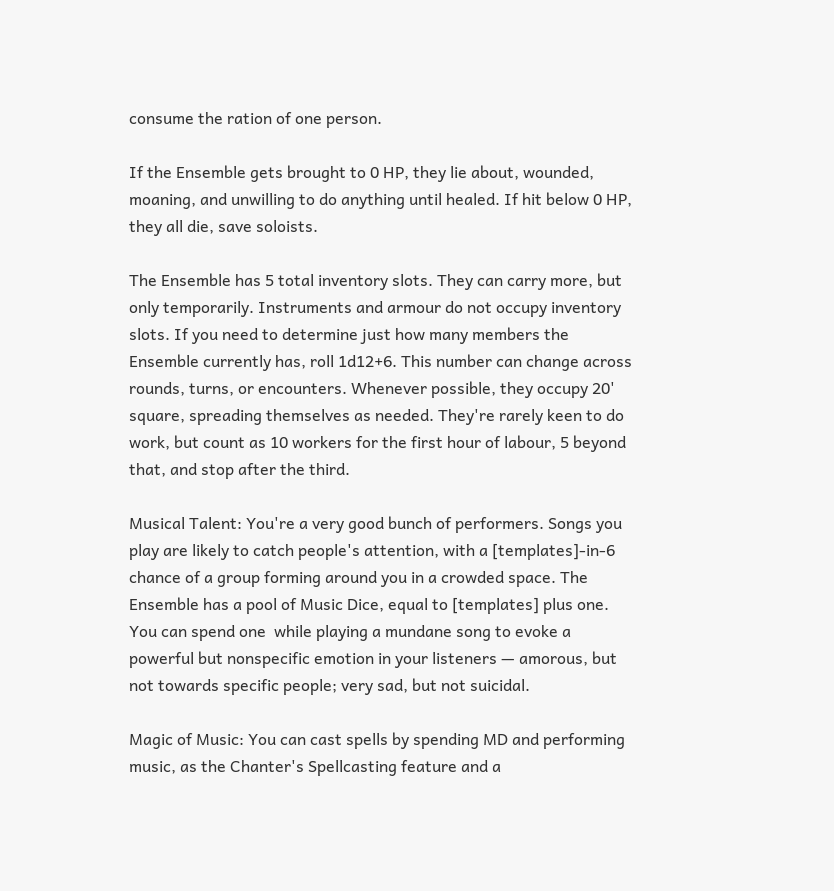consume the ration of one person.

If the Ensemble gets brought to 0 HP, they lie about, wounded, moaning, and unwilling to do anything until healed. If hit below 0 HP, they all die, save soloists.

The Ensemble has 5 total inventory slots. They can carry more, but only temporarily. Instruments and armour do not occupy inventory slots. If you need to determine just how many members the Ensemble currently has, roll 1d12+6. This number can change across rounds, turns, or encounters. Whenever possible, they occupy 20' square, spreading themselves as needed. They're rarely keen to do work, but count as 10 workers for the first hour of labour, 5 beyond that, and stop after the third.

Musical Talent: You're a very good bunch of performers. Songs you play are likely to catch people's attention, with a [templates]-in-6 chance of a group forming around you in a crowded space. The Ensemble has a pool of Music Dice, equal to [templates] plus one. You can spend one  while playing a mundane song to evoke a powerful but nonspecific emotion in your listeners — amorous, but not towards specific people; very sad, but not suicidal.

Magic of Music: You can cast spells by spending MD and performing music, as the Chanter's Spellcasting feature and a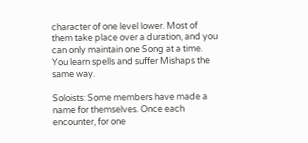character of one level lower. Most of them take place over a duration, and you can only maintain one Song at a time. You learn spells and suffer Mishaps the same way.

Soloists: Some members have made a name for themselves. Once each encounter, for one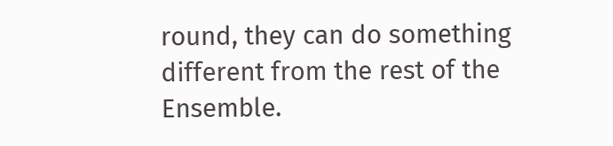round, they can do something different from the rest of the Ensemble.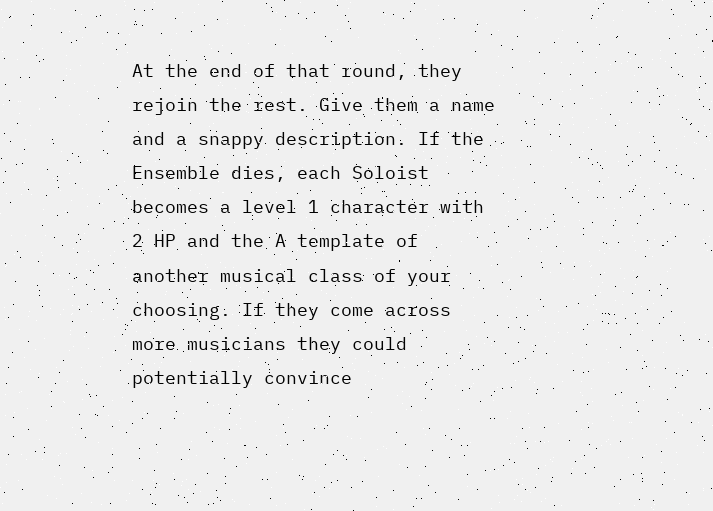At the end of that round, they rejoin the rest. Give them a name and a snappy description. If the Ensemble dies, each Soloist becomes a level 1 character with 2 HP and the A template of another musical class of your choosing. If they come across more musicians they could potentially convince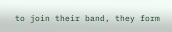to join their band, they form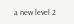a new level 2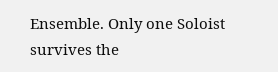Ensemble. Only one Soloist survives the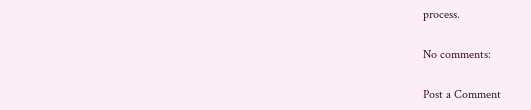process.

No comments:

Post a Comment